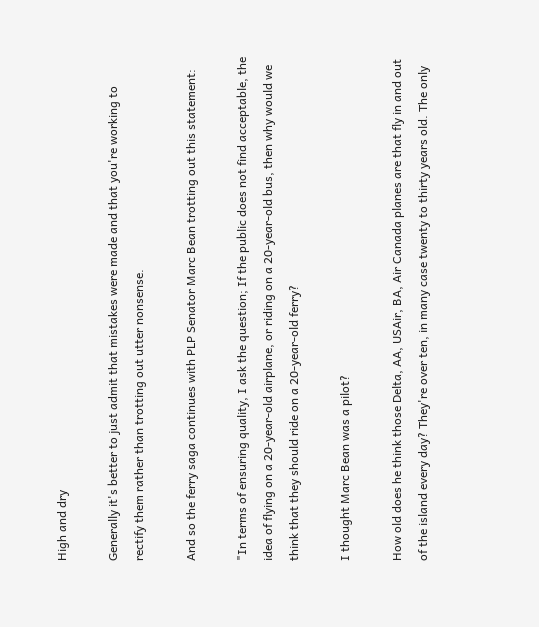High and dry

Generally it's better to just admit that mistakes were made and that you're working to rectify them rather than trotting out utter nonsense.

And so the ferry saga continues with PLP Senator Marc Bean trotting out this statement:

"In terms of ensuring quality, I ask the question; If the public does not find acceptable, the idea of flying on a 20-year-old airplane, or riding on a 20-year-old bus, then why would we think that they should ride on a 20-year-old ferry?

I thought Marc Bean was a pilot?

How old does he think those Delta, AA, USAir, BA, Air Canada planes are that fly in and out of the island every day? They're over ten, in many case twenty to thirty years old. The only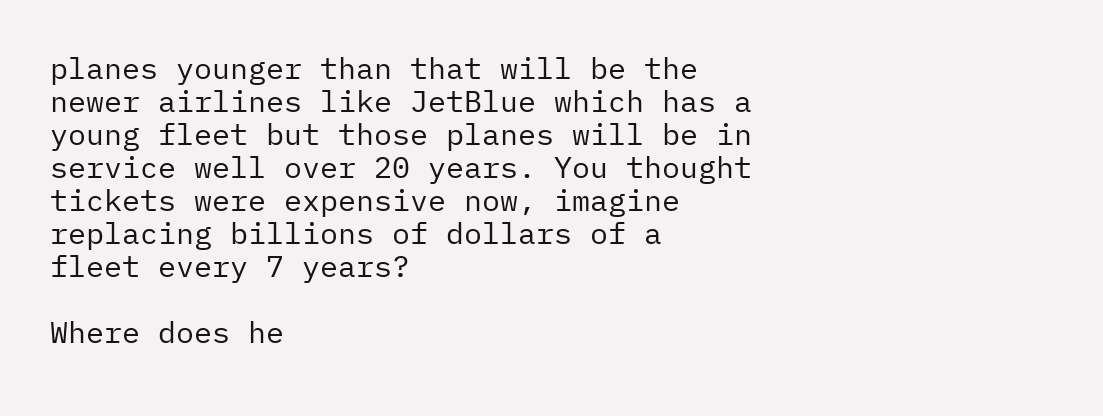planes younger than that will be the newer airlines like JetBlue which has a young fleet but those planes will be in service well over 20 years. You thought tickets were expensive now, imagine replacing billions of dollars of a fleet every 7 years?

Where does he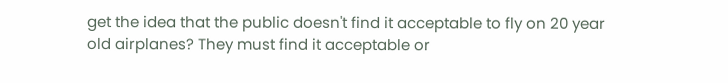get the idea that the public doesn't find it acceptable to fly on 20 year old airplanes? They must find it acceptable or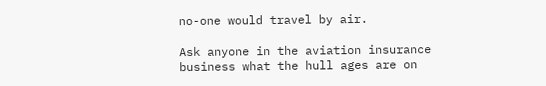no-one would travel by air.

Ask anyone in the aviation insurance business what the hull ages are on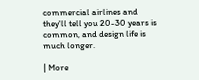commercial airlines and they'll tell you 20-30 years is common, and design life is much longer.

| More